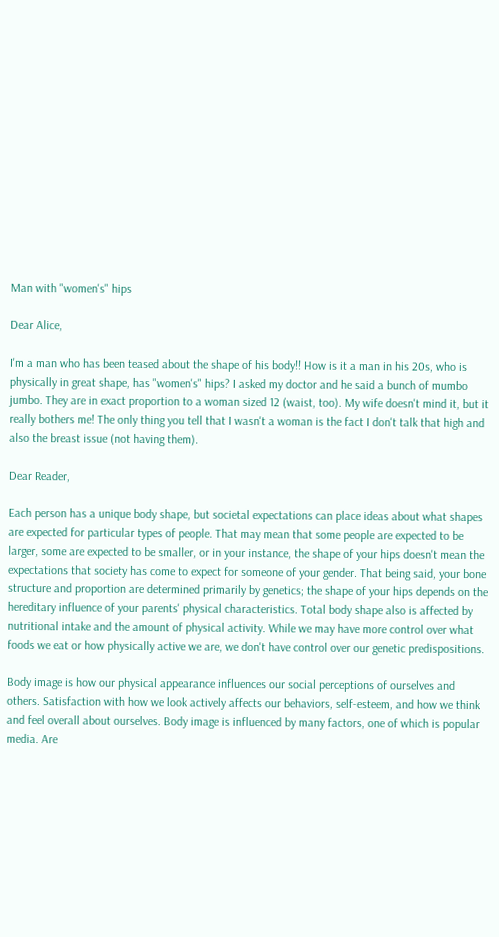Man with "women's" hips

Dear Alice,

I'm a man who has been teased about the shape of his body!! How is it a man in his 20s, who is physically in great shape, has "women's" hips? I asked my doctor and he said a bunch of mumbo jumbo. They are in exact proportion to a woman sized 12 (waist, too). My wife doesn't mind it, but it really bothers me! The only thing you tell that I wasn't a woman is the fact I don't talk that high and also the breast issue (not having them).

Dear Reader,

Each person has a unique body shape, but societal expectations can place ideas about what shapes are expected for particular types of people. That may mean that some people are expected to be larger, some are expected to be smaller, or in your instance, the shape of your hips doesn't mean the expectations that society has come to expect for someone of your gender. That being said, your bone structure and proportion are determined primarily by genetics; the shape of your hips depends on the hereditary influence of your parents' physical characteristics. Total body shape also is affected by nutritional intake and the amount of physical activity. While we may have more control over what foods we eat or how physically active we are, we don't have control over our genetic predispositions.

Body image is how our physical appearance influences our social perceptions of ourselves and others. Satisfaction with how we look actively affects our behaviors, self-esteem, and how we think and feel overall about ourselves. Body image is influenced by many factors, one of which is popular media. Are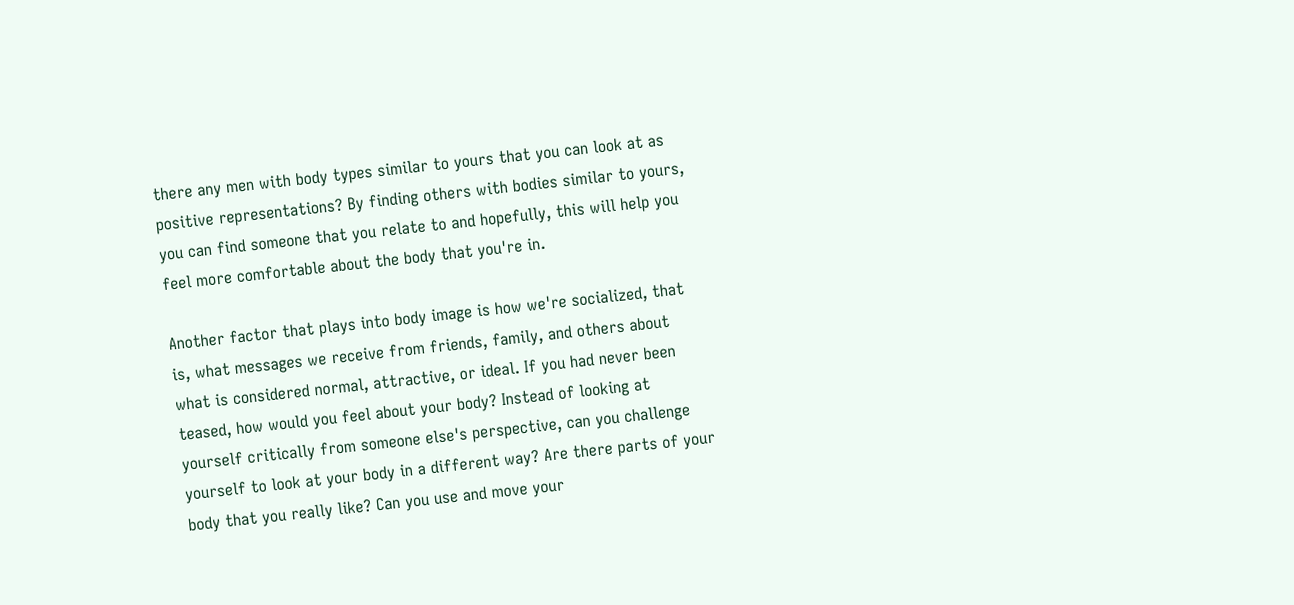there any men with body types similar to yours that you can look at as positive representations? By finding others with bodies similar to yours, you can find someone that you relate to and hopefully, this will help you feel more comfortable about the body that you're in.

Another factor that plays into body image is how we're socialized, that is, what messages we receive from friends, family, and others about what is considered normal, attractive, or ideal. If you had never been teased, how would you feel about your body? Instead of looking at yourself critically from someone else's perspective, can you challenge yourself to look at your body in a different way? Are there parts of your body that you really like? Can you use and move your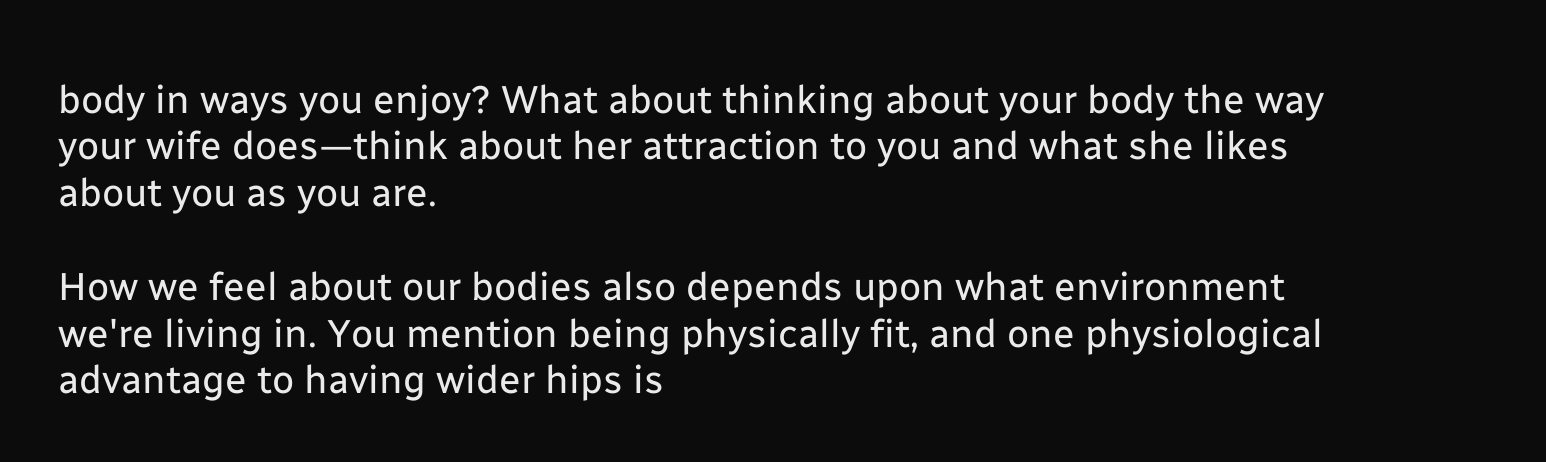body in ways you enjoy? What about thinking about your body the way your wife does—think about her attraction to you and what she likes about you as you are.

How we feel about our bodies also depends upon what environment we're living in. You mention being physically fit, and one physiological advantage to having wider hips is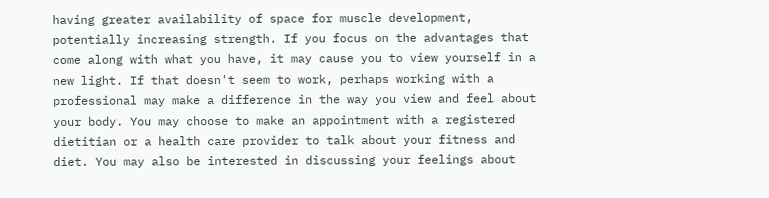having greater availability of space for muscle development, potentially increasing strength. If you focus on the advantages that come along with what you have, it may cause you to view yourself in a new light. If that doesn't seem to work, perhaps working with a professional may make a difference in the way you view and feel about your body. You may choose to make an appointment with a registered dietitian or a health care provider to talk about your fitness and diet. You may also be interested in discussing your feelings about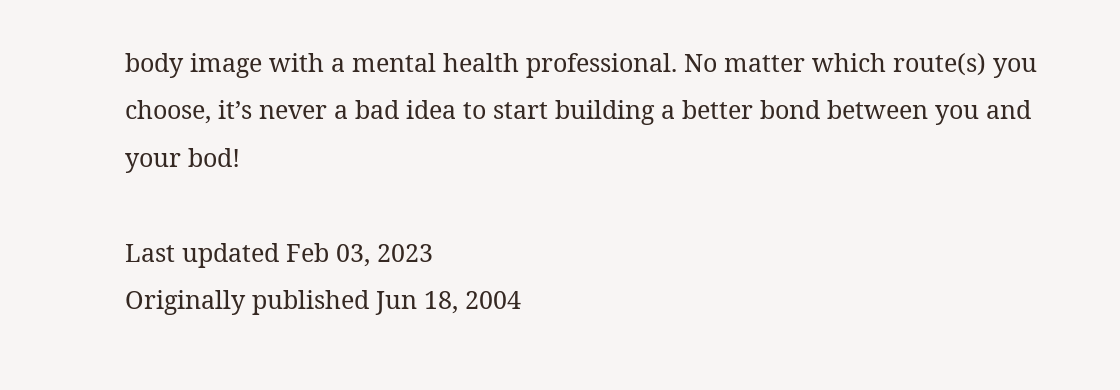body image with a mental health professional. No matter which route(s) you choose, it’s never a bad idea to start building a better bond between you and your bod!

Last updated Feb 03, 2023
Originally published Jun 18, 2004